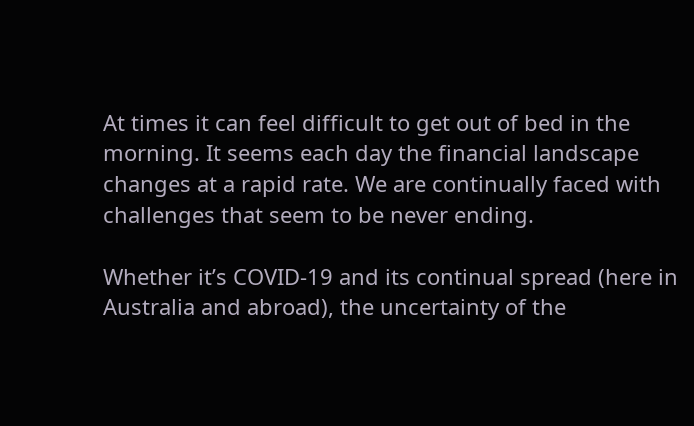At times it can feel difficult to get out of bed in the morning. It seems each day the financial landscape changes at a rapid rate. We are continually faced with challenges that seem to be never ending.

Whether it’s COVID-19 and its continual spread (here in Australia and abroad), the uncertainty of the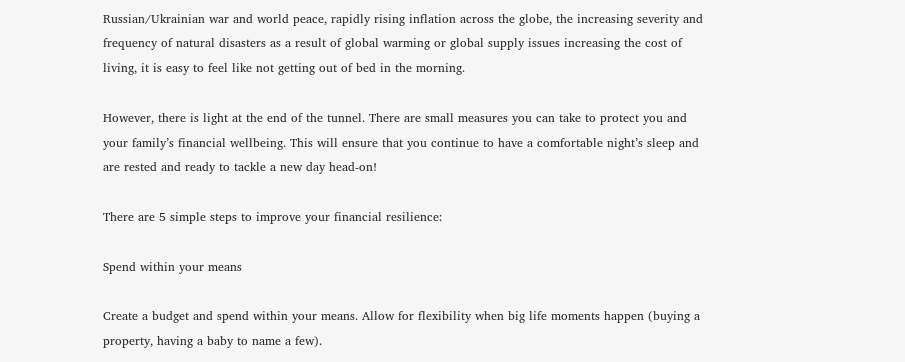Russian/Ukrainian war and world peace, rapidly rising inflation across the globe, the increasing severity and frequency of natural disasters as a result of global warming or global supply issues increasing the cost of living, it is easy to feel like not getting out of bed in the morning.

However, there is light at the end of the tunnel. There are small measures you can take to protect you and your family’s financial wellbeing. This will ensure that you continue to have a comfortable night’s sleep and are rested and ready to tackle a new day head-on!

There are 5 simple steps to improve your financial resilience:

Spend within your means

Create a budget and spend within your means. Allow for flexibility when big life moments happen (buying a property, having a baby to name a few).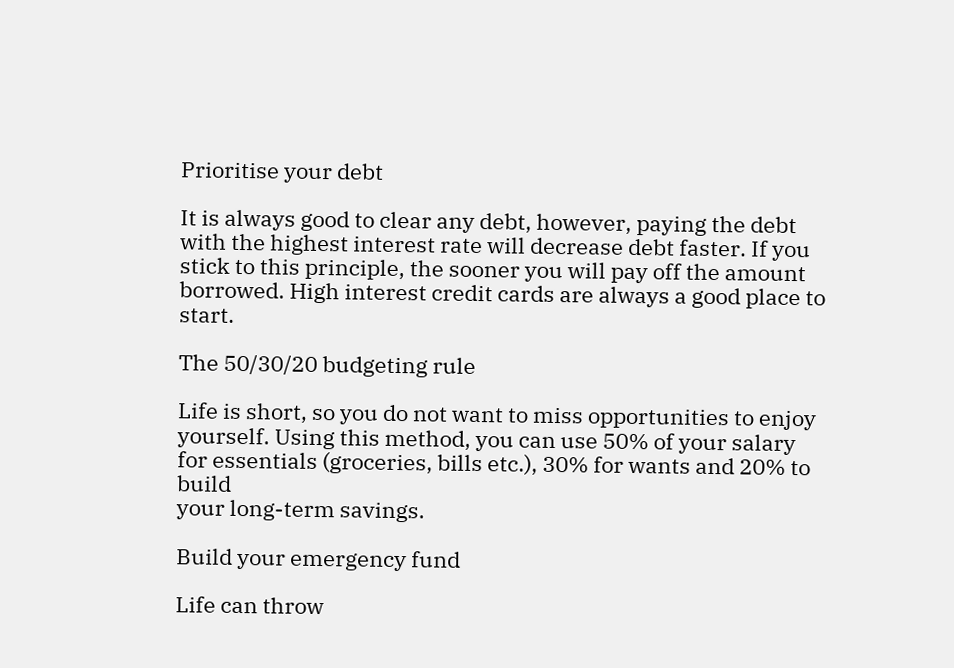Prioritise your debt

It is always good to clear any debt, however, paying the debt with the highest interest rate will decrease debt faster. If you stick to this principle, the sooner you will pay off the amount borrowed. High interest credit cards are always a good place to start.

The 50/30/20 budgeting rule

Life is short, so you do not want to miss opportunities to enjoy yourself. Using this method, you can use 50% of your salary for essentials (groceries, bills etc.), 30% for wants and 20% to build
your long-term savings.

Build your emergency fund

Life can throw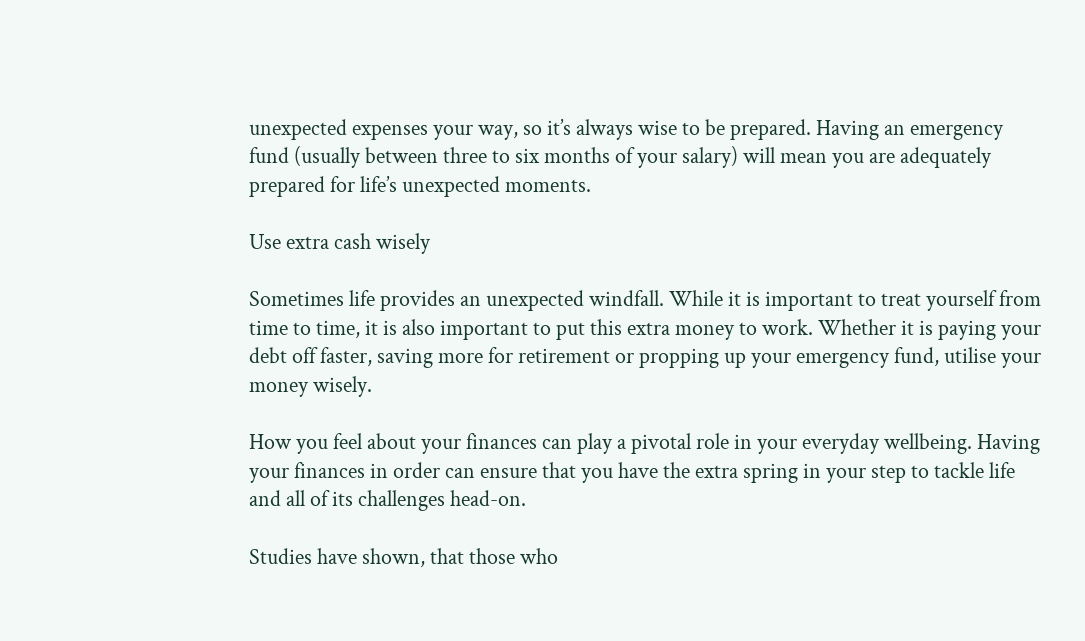unexpected expenses your way, so it’s always wise to be prepared. Having an emergency fund (usually between three to six months of your salary) will mean you are adequately prepared for life’s unexpected moments.

Use extra cash wisely

Sometimes life provides an unexpected windfall. While it is important to treat yourself from time to time, it is also important to put this extra money to work. Whether it is paying your debt off faster, saving more for retirement or propping up your emergency fund, utilise your money wisely.

How you feel about your finances can play a pivotal role in your everyday wellbeing. Having your finances in order can ensure that you have the extra spring in your step to tackle life and all of its challenges head-on.

Studies have shown, that those who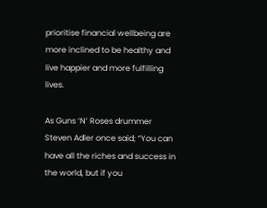prioritise financial wellbeing are more inclined to be healthy and live happier and more fulfilling lives.

As Guns ‘N’ Roses drummer Steven Adler once said; “You can have all the riches and success in the world, but if you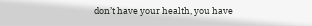don’t have your health, you have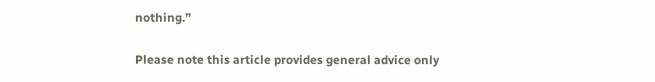nothing.”

Please note this article provides general advice only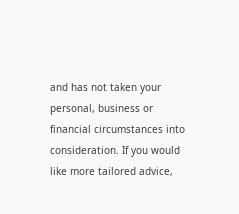and has not taken your personal, business or financial circumstances into consideration. If you would like more tailored advice,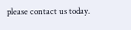please contact us today.